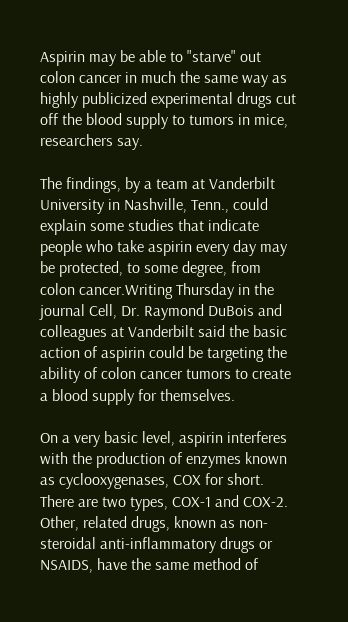Aspirin may be able to "starve" out colon cancer in much the same way as highly publicized experimental drugs cut off the blood supply to tumors in mice, researchers say.

The findings, by a team at Vanderbilt University in Nashville, Tenn., could explain some studies that indicate people who take aspirin every day may be protected, to some degree, from colon cancer.Writing Thursday in the journal Cell, Dr. Raymond DuBois and colleagues at Vanderbilt said the basic action of aspirin could be targeting the ability of colon cancer tumors to create a blood supply for themselves.

On a very basic level, aspirin interferes with the production of enzymes known as cyclooxygenases, COX for short. There are two types, COX-1 and COX-2. Other, related drugs, known as non-steroidal anti-inflammatory drugs or NSAIDS, have the same method of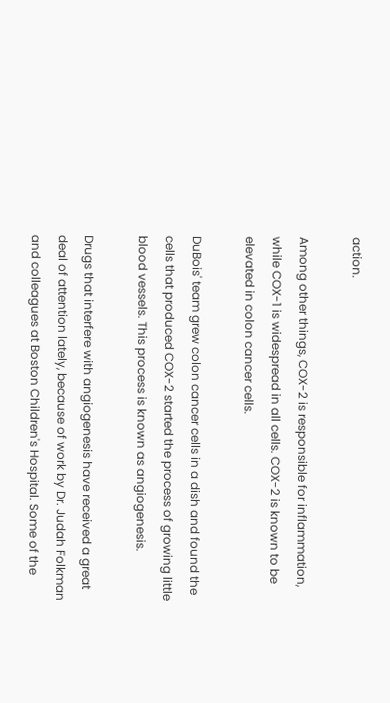action.

Among other things, COX-2 is responsible for inflammation, while COX-1 is widespread in all cells. COX-2 is known to be elevated in colon cancer cells.

DuBois' team grew colon cancer cells in a dish and found the cells that produced COX-2 started the process of growing little blood vessels. This process is known as angiogenesis.

Drugs that interfere with angiogenesis have received a great deal of attention lately, because of work by Dr. Judah Folkman and colleagues at Boston Children's Hospital. Some of the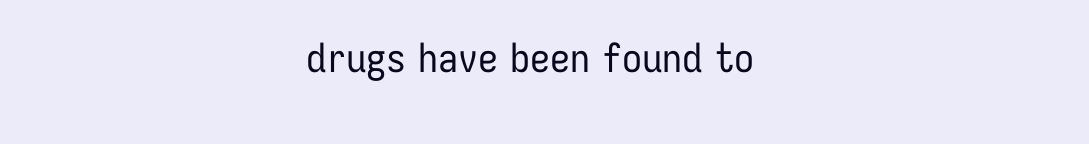drugs have been found to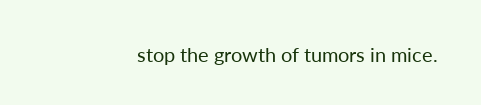stop the growth of tumors in mice.